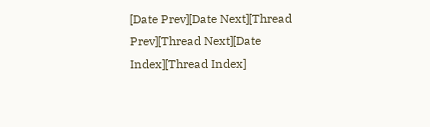[Date Prev][Date Next][Thread Prev][Thread Next][Date Index][Thread Index]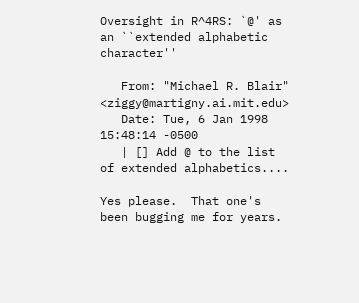Oversight in R^4RS: `@' as an ``extended alphabetic character''

   From: "Michael R. Blair" <ziggy@martigny.ai.mit.edu>
   Date: Tue, 6 Jan 1998 15:48:14 -0500
   | [] Add @ to the list of extended alphabetics....

Yes please.  That one's been bugging me for years.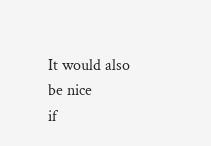It would also be nice
if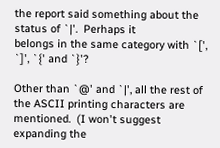the report said something about the status of `|'.  Perhaps it
belongs in the same category with `[', `]', `{' and `}'?

Other than `@' and `|', all the rest of the ASCII printing characters are
mentioned.  (I won't suggest expanding the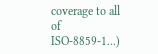coverage to all of ISO-8859-1...)